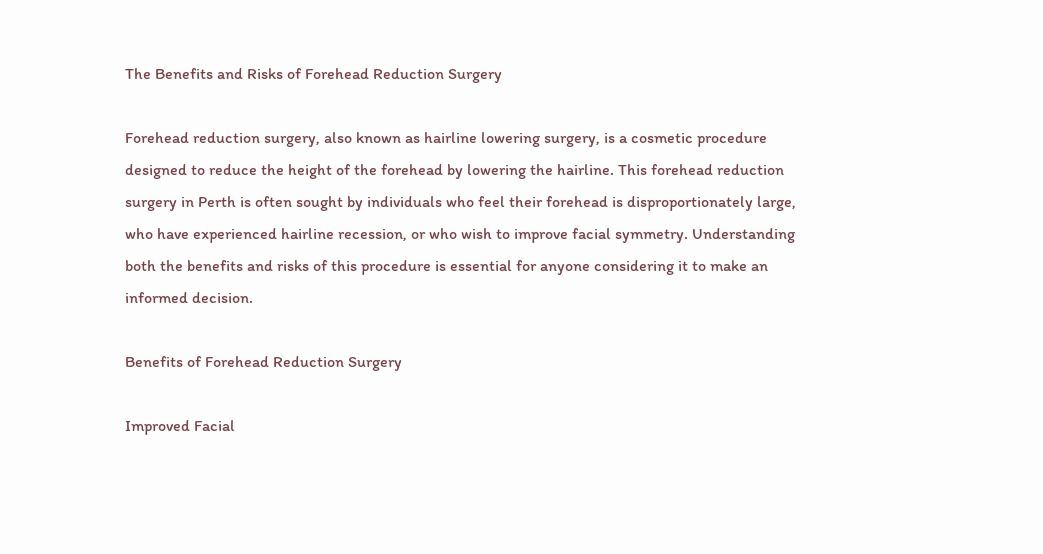The Benefits and Risks of Forehead Reduction Surgery

Forehead reduction surgery, also known as hairline lowering surgery, is a cosmetic procedure designed to reduce the height of the forehead by lowering the hairline. This forehead reduction surgery in Perth is often sought by individuals who feel their forehead is disproportionately large, who have experienced hairline recession, or who wish to improve facial symmetry. Understanding both the benefits and risks of this procedure is essential for anyone considering it to make an informed decision.

Benefits of Forehead Reduction Surgery

Improved Facial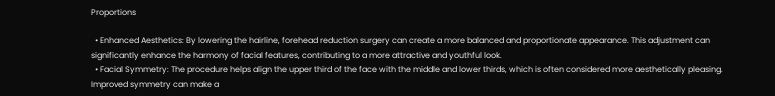Proportions

  • Enhanced Aesthetics: By lowering the hairline, forehead reduction surgery can create a more balanced and proportionate appearance. This adjustment can significantly enhance the harmony of facial features, contributing to a more attractive and youthful look.
  • Facial Symmetry: The procedure helps align the upper third of the face with the middle and lower thirds, which is often considered more aesthetically pleasing. Improved symmetry can make a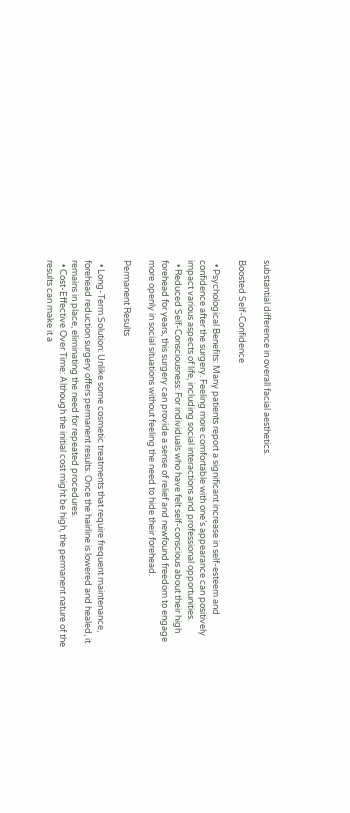substantial difference in overall facial aesthetics.

Boosted Self-Confidence

  • Psychological Benefits: Many patients report a significant increase in self-esteem and confidence after the surgery. Feeling more comfortable with one’s appearance can positively impact various aspects of life, including social interactions and professional opportunities.
  • Reduced Self-Consciousness: For individuals who have felt self-conscious about their high forehead for years, this surgery can provide a sense of relief and newfound freedom to engage more openly in social situations without feeling the need to hide their forehead.

Permanent Results

  • Long-Term Solution: Unlike some cosmetic treatments that require frequent maintenance, forehead reduction surgery offers permanent results. Once the hairline is lowered and healed, it remains in place, eliminating the need for repeated procedures.
  • Cost-Effective Over Time: Although the initial cost might be high, the permanent nature of the results can make it a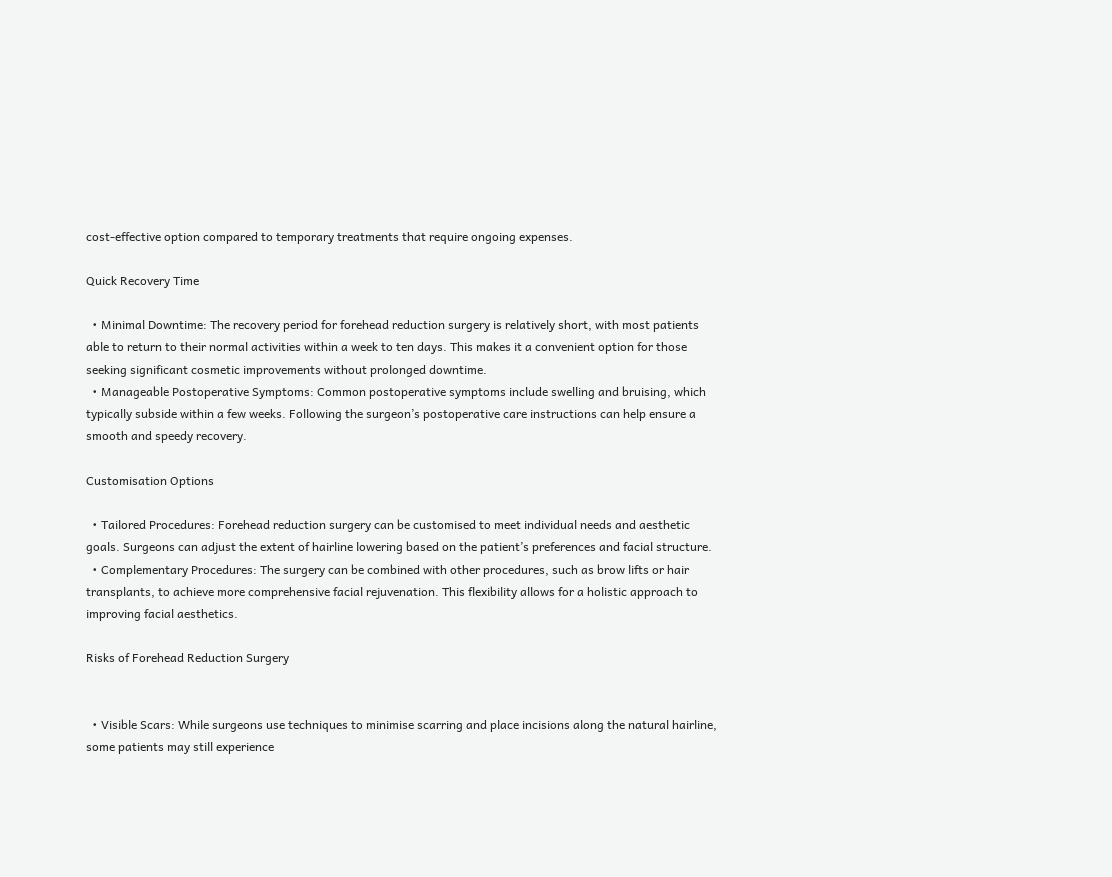cost-effective option compared to temporary treatments that require ongoing expenses.

Quick Recovery Time

  • Minimal Downtime: The recovery period for forehead reduction surgery is relatively short, with most patients able to return to their normal activities within a week to ten days. This makes it a convenient option for those seeking significant cosmetic improvements without prolonged downtime.
  • Manageable Postoperative Symptoms: Common postoperative symptoms include swelling and bruising, which typically subside within a few weeks. Following the surgeon’s postoperative care instructions can help ensure a smooth and speedy recovery.

Customisation Options

  • Tailored Procedures: Forehead reduction surgery can be customised to meet individual needs and aesthetic goals. Surgeons can adjust the extent of hairline lowering based on the patient’s preferences and facial structure.
  • Complementary Procedures: The surgery can be combined with other procedures, such as brow lifts or hair transplants, to achieve more comprehensive facial rejuvenation. This flexibility allows for a holistic approach to improving facial aesthetics.

Risks of Forehead Reduction Surgery


  • Visible Scars: While surgeons use techniques to minimise scarring and place incisions along the natural hairline, some patients may still experience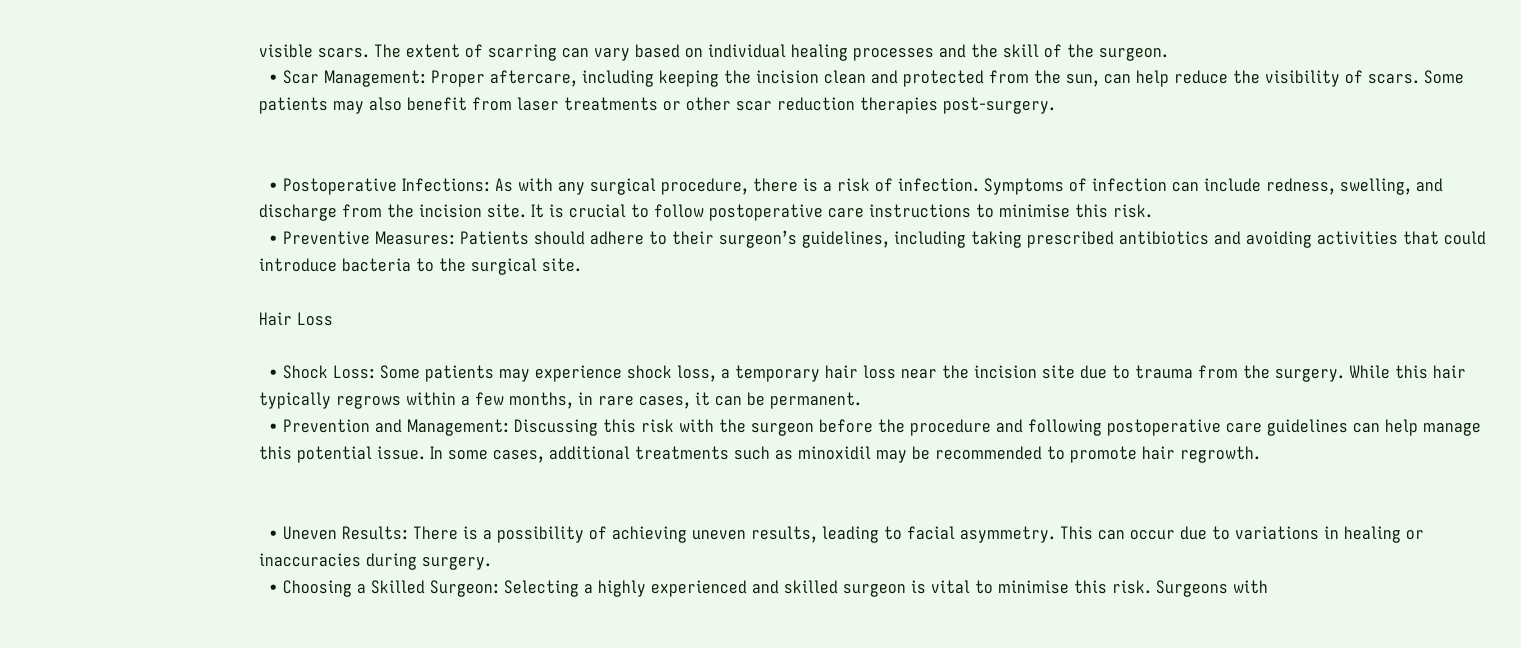visible scars. The extent of scarring can vary based on individual healing processes and the skill of the surgeon.
  • Scar Management: Proper aftercare, including keeping the incision clean and protected from the sun, can help reduce the visibility of scars. Some patients may also benefit from laser treatments or other scar reduction therapies post-surgery.


  • Postoperative Infections: As with any surgical procedure, there is a risk of infection. Symptoms of infection can include redness, swelling, and discharge from the incision site. It is crucial to follow postoperative care instructions to minimise this risk.
  • Preventive Measures: Patients should adhere to their surgeon’s guidelines, including taking prescribed antibiotics and avoiding activities that could introduce bacteria to the surgical site.

Hair Loss

  • Shock Loss: Some patients may experience shock loss, a temporary hair loss near the incision site due to trauma from the surgery. While this hair typically regrows within a few months, in rare cases, it can be permanent.
  • Prevention and Management: Discussing this risk with the surgeon before the procedure and following postoperative care guidelines can help manage this potential issue. In some cases, additional treatments such as minoxidil may be recommended to promote hair regrowth.


  • Uneven Results: There is a possibility of achieving uneven results, leading to facial asymmetry. This can occur due to variations in healing or inaccuracies during surgery.
  • Choosing a Skilled Surgeon: Selecting a highly experienced and skilled surgeon is vital to minimise this risk. Surgeons with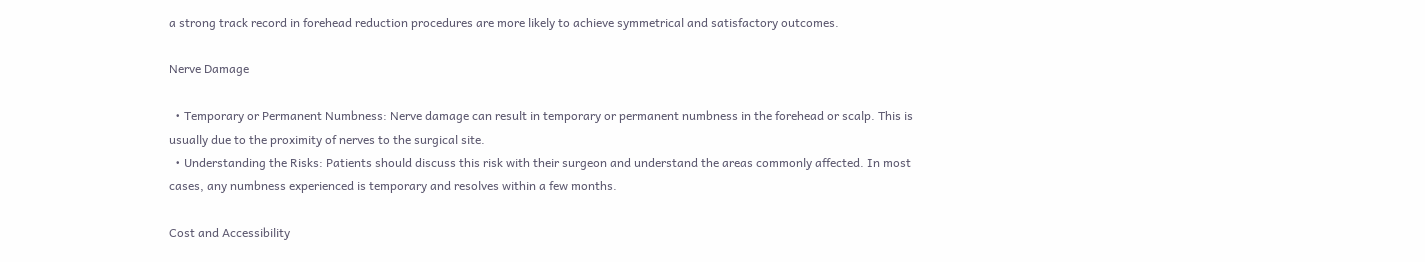a strong track record in forehead reduction procedures are more likely to achieve symmetrical and satisfactory outcomes.

Nerve Damage

  • Temporary or Permanent Numbness: Nerve damage can result in temporary or permanent numbness in the forehead or scalp. This is usually due to the proximity of nerves to the surgical site.
  • Understanding the Risks: Patients should discuss this risk with their surgeon and understand the areas commonly affected. In most cases, any numbness experienced is temporary and resolves within a few months.

Cost and Accessibility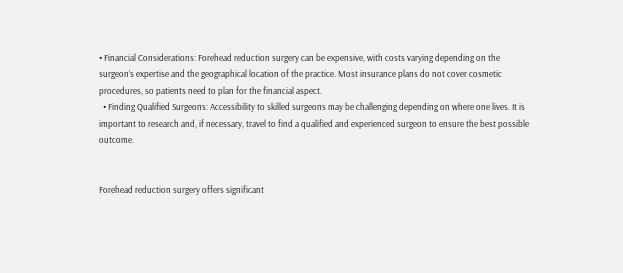• Financial Considerations: Forehead reduction surgery can be expensive, with costs varying depending on the surgeon’s expertise and the geographical location of the practice. Most insurance plans do not cover cosmetic procedures, so patients need to plan for the financial aspect.
  • Finding Qualified Surgeons: Accessibility to skilled surgeons may be challenging depending on where one lives. It is important to research and, if necessary, travel to find a qualified and experienced surgeon to ensure the best possible outcome.


Forehead reduction surgery offers significant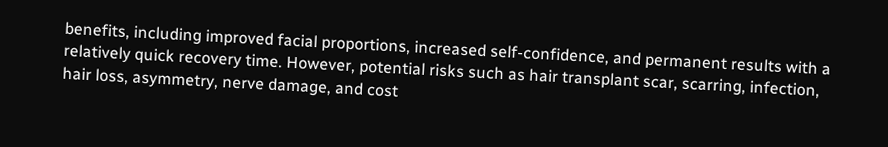benefits, including improved facial proportions, increased self-confidence, and permanent results with a relatively quick recovery time. However, potential risks such as hair transplant scar, scarring, infection, hair loss, asymmetry, nerve damage, and cost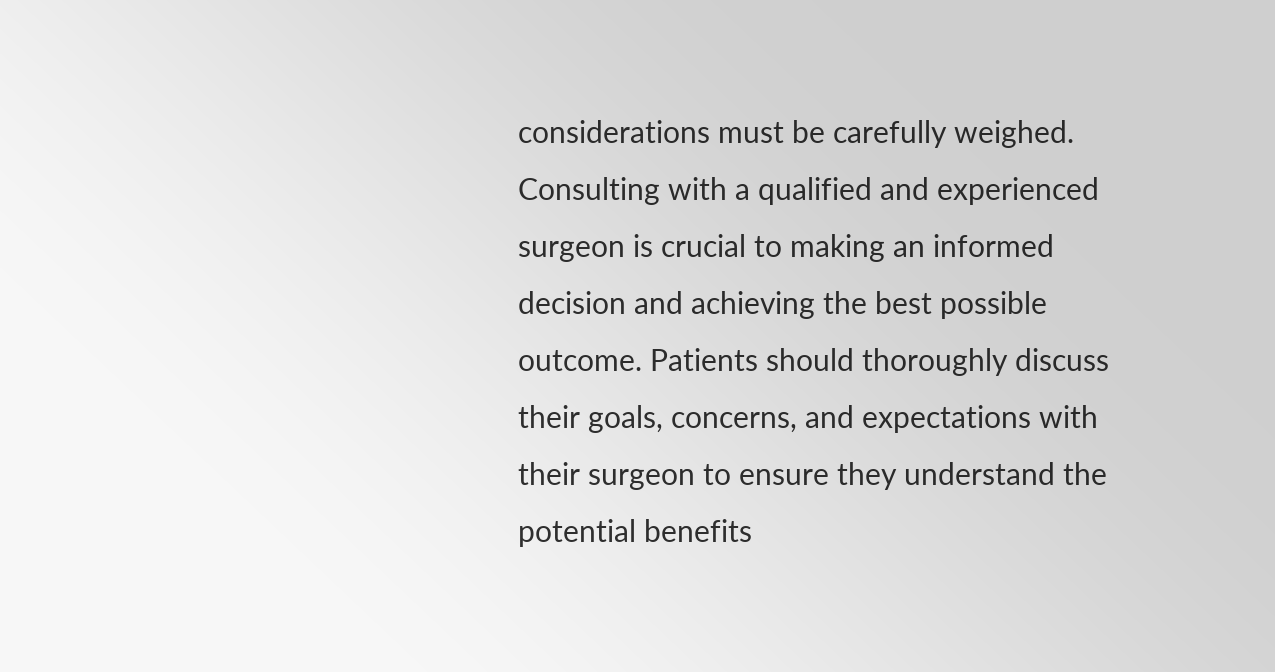considerations must be carefully weighed. Consulting with a qualified and experienced surgeon is crucial to making an informed decision and achieving the best possible outcome. Patients should thoroughly discuss their goals, concerns, and expectations with their surgeon to ensure they understand the potential benefits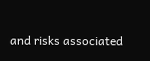and risks associated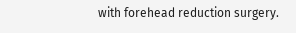with forehead reduction surgery.